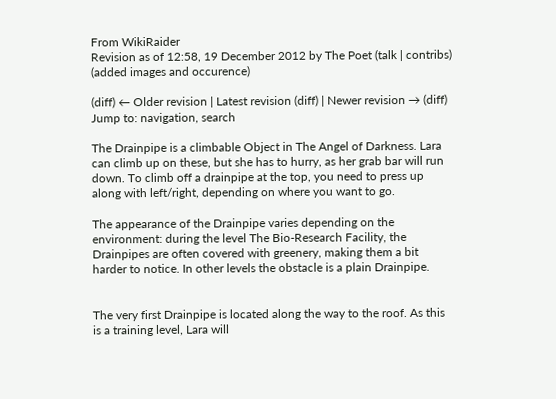From WikiRaider
Revision as of 12:58, 19 December 2012 by The Poet (talk | contribs) (added images and occurence)

(diff) ← Older revision | Latest revision (diff) | Newer revision → (diff)
Jump to: navigation, search

The Drainpipe is a climbable Object in The Angel of Darkness. Lara can climb up on these, but she has to hurry, as her grab bar will run down. To climb off a drainpipe at the top, you need to press up along with left/right, depending on where you want to go.

The appearance of the Drainpipe varies depending on the environment: during the level The Bio-Research Facility, the Drainpipes are often covered with greenery, making them a bit harder to notice. In other levels the obstacle is a plain Drainpipe.


The very first Drainpipe is located along the way to the roof. As this is a training level, Lara will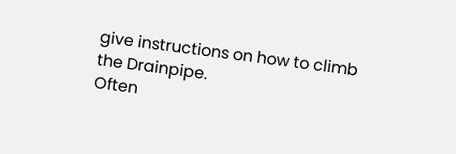give instructions on how to climb the Drainpipe.
Often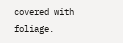covered with foliage.